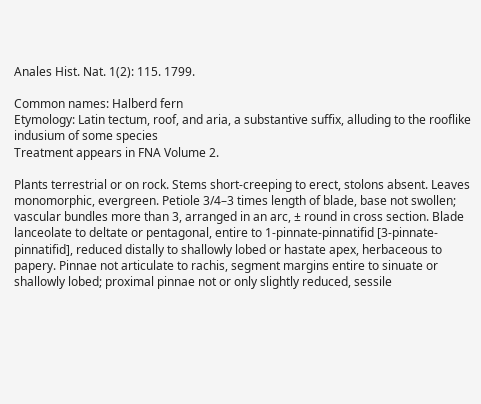Anales Hist. Nat. 1(2): 115. 1799.

Common names: Halberd fern
Etymology: Latin tectum, roof, and aria, a substantive suffix, alluding to the rooflike indusium of some species
Treatment appears in FNA Volume 2.

Plants terrestrial or on rock. Stems short-creeping to erect, stolons absent. Leaves monomorphic, evergreen. Petiole 3/4–3 times length of blade, base not swollen; vascular bundles more than 3, arranged in an arc, ± round in cross section. Blade lanceolate to deltate or pentagonal, entire to 1-pinnate-pinnatifid [3-pinnate-pinnatifid], reduced distally to shallowly lobed or hastate apex, herbaceous to papery. Pinnae not articulate to rachis, segment margins entire to sinuate or shallowly lobed; proximal pinnae not or only slightly reduced, sessile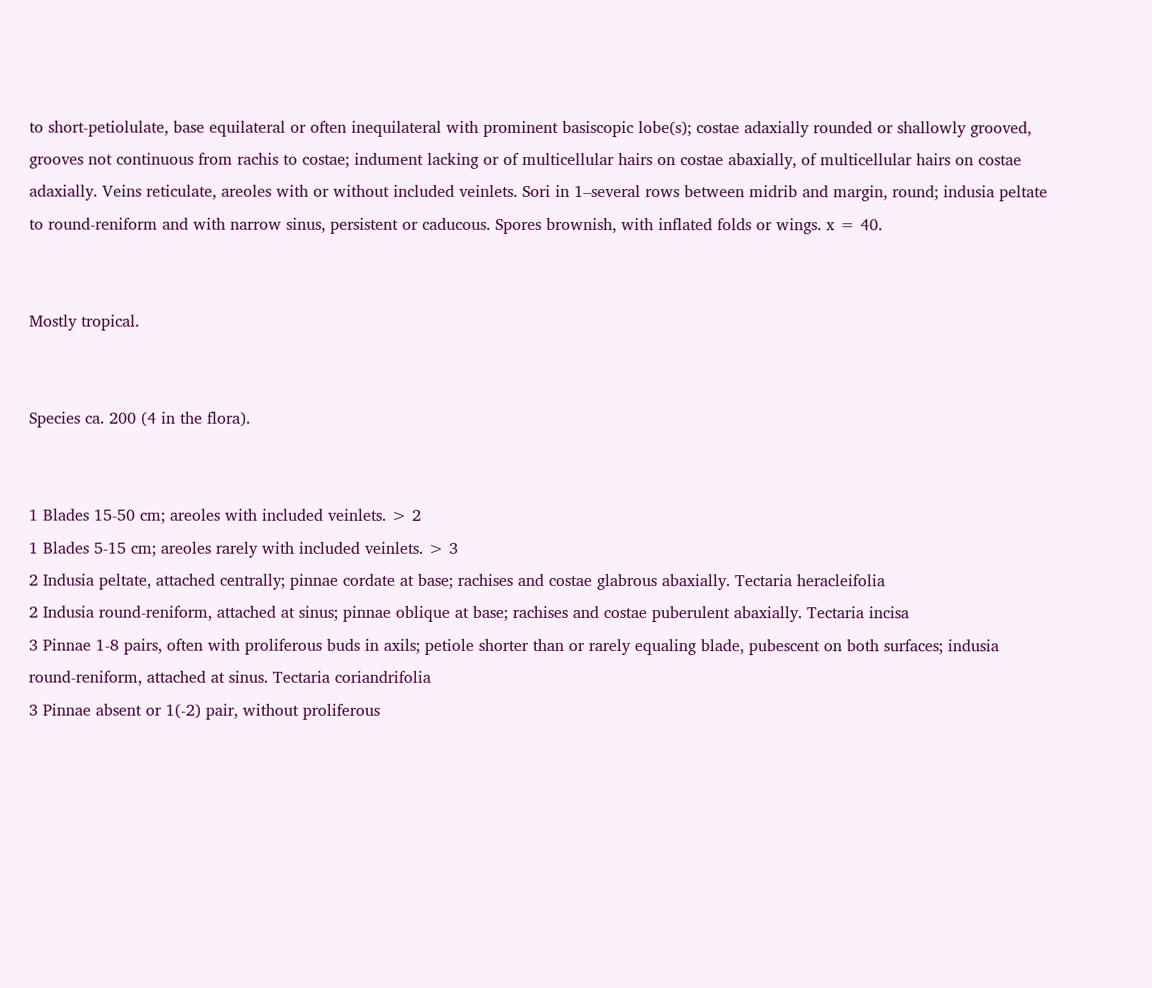to short-petiolulate, base equilateral or often inequilateral with prominent basiscopic lobe(s); costae adaxially rounded or shallowly grooved, grooves not continuous from rachis to costae; indument lacking or of multicellular hairs on costae abaxially, of multicellular hairs on costae adaxially. Veins reticulate, areoles with or without included veinlets. Sori in 1–several rows between midrib and margin, round; indusia peltate to round-reniform and with narrow sinus, persistent or caducous. Spores brownish, with inflated folds or wings. x = 40.


Mostly tropical.


Species ca. 200 (4 in the flora).


1 Blades 15-50 cm; areoles with included veinlets. > 2
1 Blades 5-15 cm; areoles rarely with included veinlets. > 3
2 Indusia peltate, attached centrally; pinnae cordate at base; rachises and costae glabrous abaxially. Tectaria heracleifolia
2 Indusia round-reniform, attached at sinus; pinnae oblique at base; rachises and costae puberulent abaxially. Tectaria incisa
3 Pinnae 1-8 pairs, often with proliferous buds in axils; petiole shorter than or rarely equaling blade, pubescent on both surfaces; indusia round-reniform, attached at sinus. Tectaria coriandrifolia
3 Pinnae absent or 1(-2) pair, without proliferous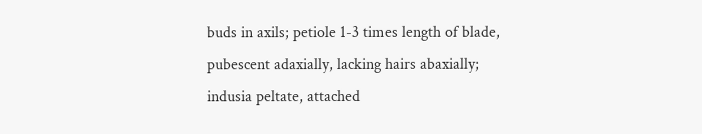buds in axils; petiole 1-3 times length of blade, pubescent adaxially, lacking hairs abaxially; indusia peltate, attached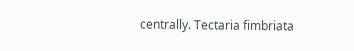centrally. Tectaria fimbriata